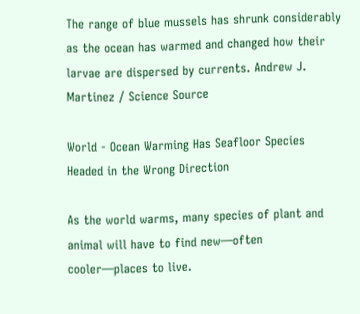The range of blue mussels has shrunk considerably as the ocean has warmed and changed how their larvae are dispersed by currents. Andrew J. Martinez / Science Source

World - Ocean Warming Has Seafloor Species Headed in the Wrong Direction

As the world warms, many species of plant and animal will have to find new—often cooler—places to live.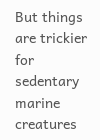But things are trickier for sedentary marine creatures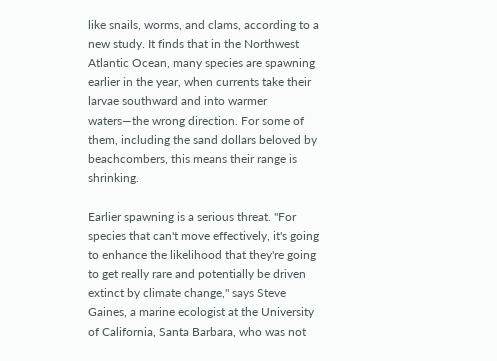like snails, worms, and clams, according to a new study. It finds that in the Northwest Atlantic Ocean, many species are spawning earlier in the year, when currents take their larvae southward and into warmer waters—the wrong direction. For some of them, including the sand dollars beloved by beachcombers, this means their range is shrinking.

Earlier spawning is a serious threat. "For species that can't move effectively, it's going to enhance the likelihood that they're going to get really rare and potentially be driven extinct by climate change," says Steve Gaines, a marine ecologist at the University of California, Santa Barbara, who was not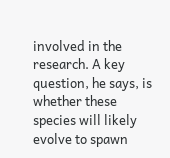involved in the research. A key question, he says, is whether these species will likely evolve to spawn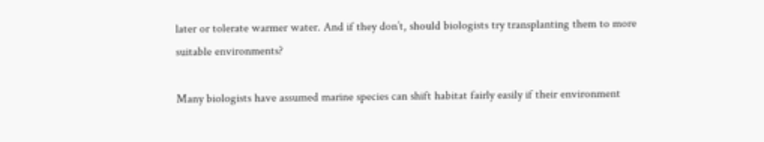later or tolerate warmer water. And if they don’t, should biologists try transplanting them to more suitable environments?

Many biologists have assumed marine species can shift habitat fairly easily if their environment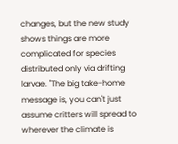changes, but the new study shows things are more complicated for species distributed only via drifting larvae. "The big take-home message is, you can't just assume critters will spread to wherever the climate is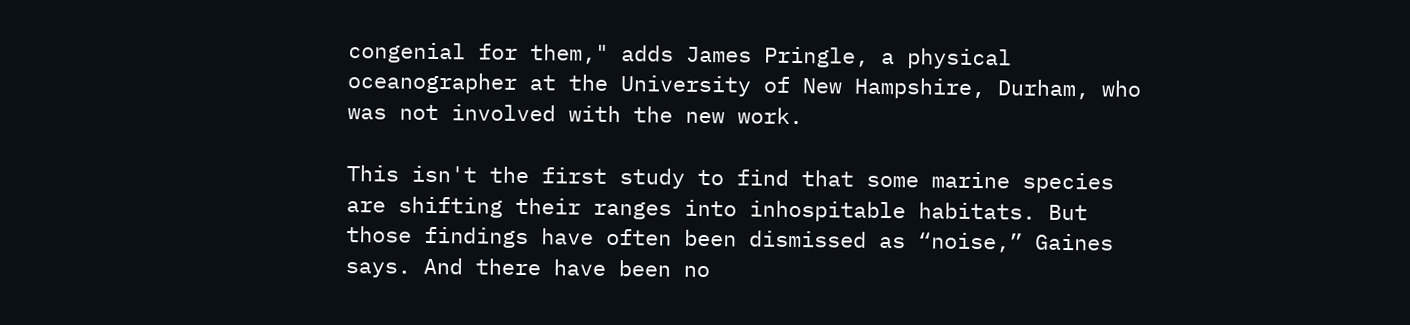congenial for them," adds James Pringle, a physical oceanographer at the University of New Hampshire, Durham, who was not involved with the new work.

This isn't the first study to find that some marine species are shifting their ranges into inhospitable habitats. But those findings have often been dismissed as “noise,” Gaines says. And there have been no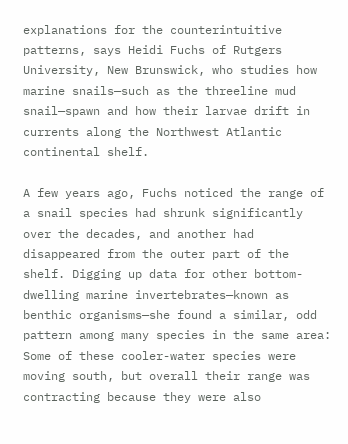explanations for the counterintuitive patterns, says Heidi Fuchs of Rutgers University, New Brunswick, who studies how marine snails—such as the threeline mud snail—spawn and how their larvae drift in currents along the Northwest Atlantic continental shelf.

A few years ago, Fuchs noticed the range of a snail species had shrunk significantly over the decades, and another had disappeared from the outer part of the shelf. Digging up data for other bottom-dwelling marine invertebrates—known as benthic organisms—she found a similar, odd pattern among many species in the same area: Some of these cooler-water species were moving south, but overall their range was contracting because they were also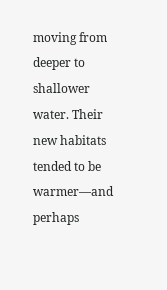moving from deeper to shallower water. Their new habitats tended to be warmer—and perhaps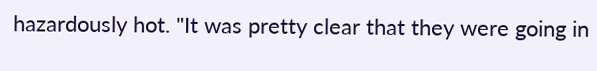hazardously hot. "It was pretty clear that they were going in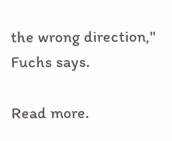the wrong direction," Fuchs says.

Read more.